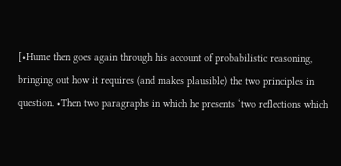[•Hume then goes again through his account of probabilistic reasoning, bringing out how it requires (and makes plausible) the two principles in question. •Then two paragraphs in which he presents ‘two reflections which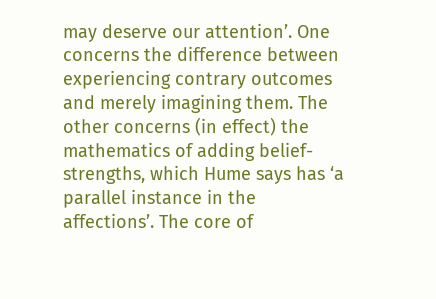may deserve our attention’. One concerns the difference between experiencing contrary outcomes and merely imagining them. The other concerns (in effect) the mathematics of adding belief-strengths, which Hume says has ‘a parallel instance in the affections’. The core of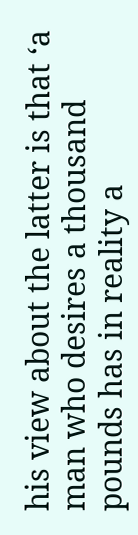his view about the latter is that ‘a man who desires a thousand pounds has in reality a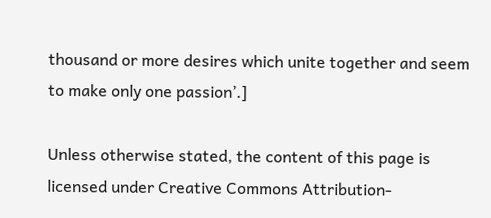thousand or more desires which unite together and seem to make only one passion’.]

Unless otherwise stated, the content of this page is licensed under Creative Commons Attribution-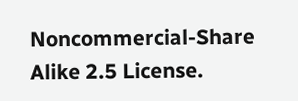Noncommercial-Share Alike 2.5 License.